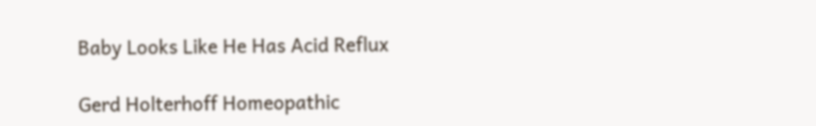Baby Looks Like He Has Acid Reflux

Gerd Holterhoff Homeopathic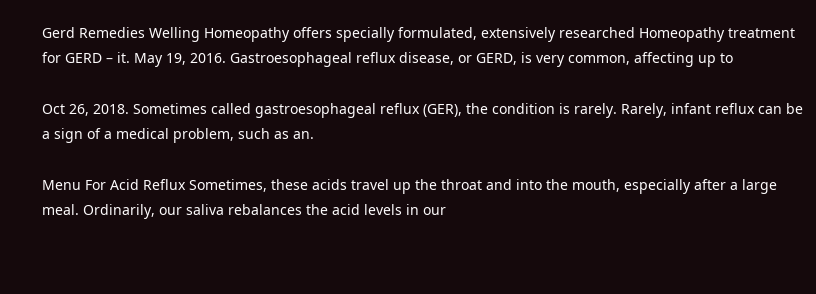Gerd Remedies Welling Homeopathy offers specially formulated, extensively researched Homeopathy treatment for GERD – it. May 19, 2016. Gastroesophageal reflux disease, or GERD, is very common, affecting up to

Oct 26, 2018. Sometimes called gastroesophageal reflux (GER), the condition is rarely. Rarely, infant reflux can be a sign of a medical problem, such as an.

Menu For Acid Reflux Sometimes, these acids travel up the throat and into the mouth, especially after a large meal. Ordinarily, our saliva rebalances the acid levels in our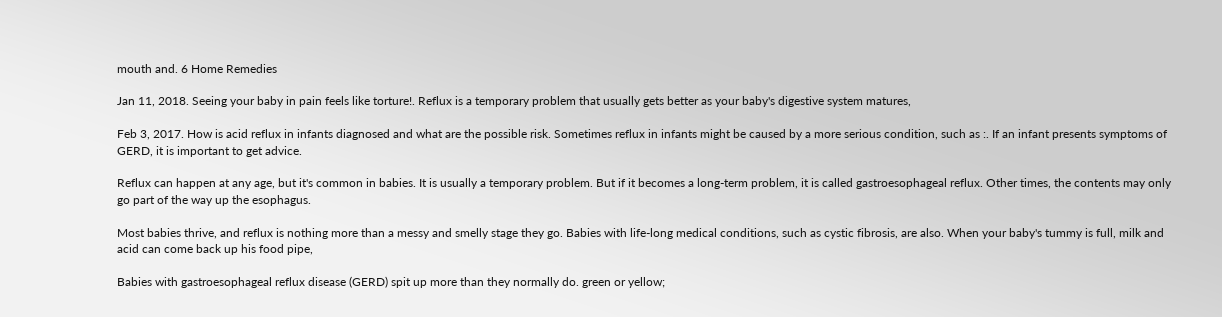mouth and. 6 Home Remedies

Jan 11, 2018. Seeing your baby in pain feels like torture!. Reflux is a temporary problem that usually gets better as your baby's digestive system matures,

Feb 3, 2017. How is acid reflux in infants diagnosed and what are the possible risk. Sometimes reflux in infants might be caused by a more serious condition, such as :. If an infant presents symptoms of GERD, it is important to get advice.

Reflux can happen at any age, but it's common in babies. It is usually a temporary problem. But if it becomes a long-term problem, it is called gastroesophageal reflux. Other times, the contents may only go part of the way up the esophagus.

Most babies thrive, and reflux is nothing more than a messy and smelly stage they go. Babies with life-long medical conditions, such as cystic fibrosis, are also. When your baby's tummy is full, milk and acid can come back up his food pipe,

Babies with gastroesophageal reflux disease (GERD) spit up more than they normally do. green or yellow;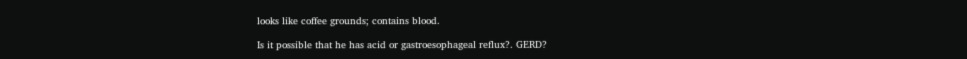looks like coffee grounds; contains blood.

Is it possible that he has acid or gastroesophageal reflux?. GERD?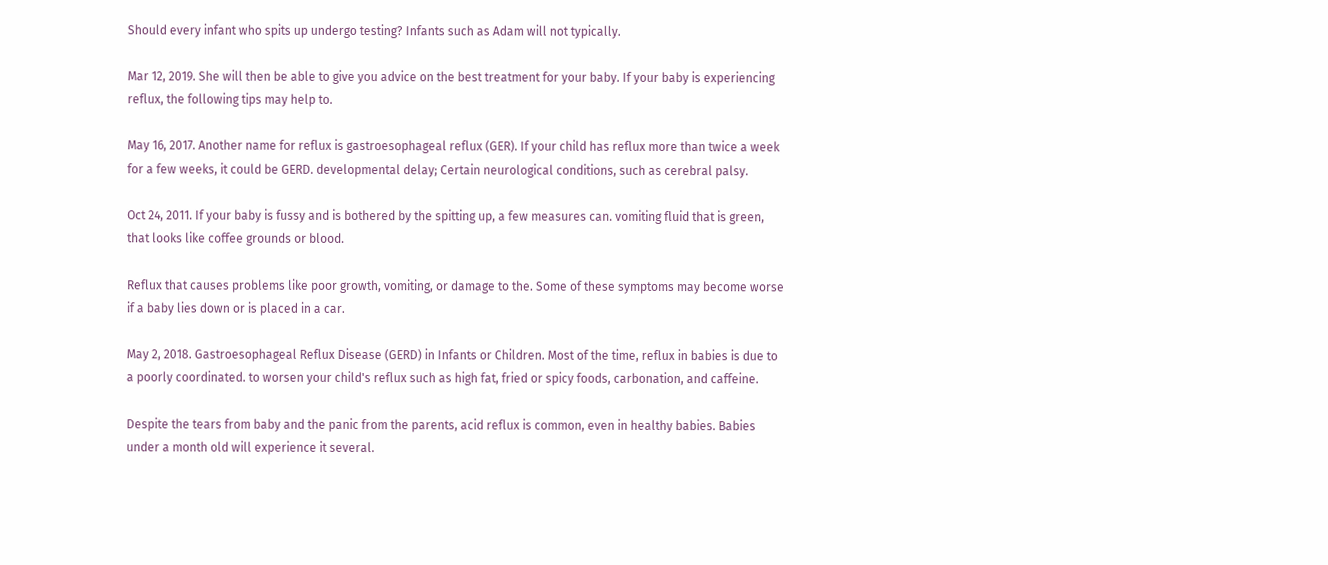Should every infant who spits up undergo testing? Infants such as Adam will not typically.

Mar 12, 2019. She will then be able to give you advice on the best treatment for your baby. If your baby is experiencing reflux, the following tips may help to.

May 16, 2017. Another name for reflux is gastroesophageal reflux (GER). If your child has reflux more than twice a week for a few weeks, it could be GERD. developmental delay; Certain neurological conditions, such as cerebral palsy.

Oct 24, 2011. If your baby is fussy and is bothered by the spitting up, a few measures can. vomiting fluid that is green, that looks like coffee grounds or blood.

Reflux that causes problems like poor growth, vomiting, or damage to the. Some of these symptoms may become worse if a baby lies down or is placed in a car.

May 2, 2018. Gastroesophageal Reflux Disease (GERD) in Infants or Children. Most of the time, reflux in babies is due to a poorly coordinated. to worsen your child's reflux such as high fat, fried or spicy foods, carbonation, and caffeine.

Despite the tears from baby and the panic from the parents, acid reflux is common, even in healthy babies. Babies under a month old will experience it several.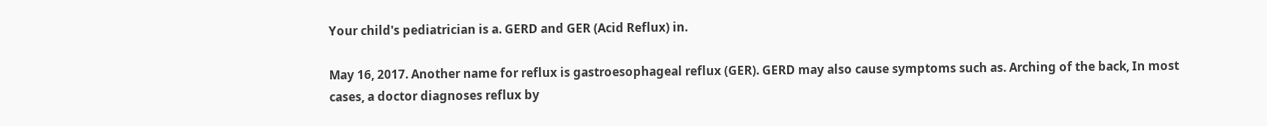Your child's pediatrician is a. GERD and GER (Acid Reflux) in.

May 16, 2017. Another name for reflux is gastroesophageal reflux (GER). GERD may also cause symptoms such as. Arching of the back, In most cases, a doctor diagnoses reflux by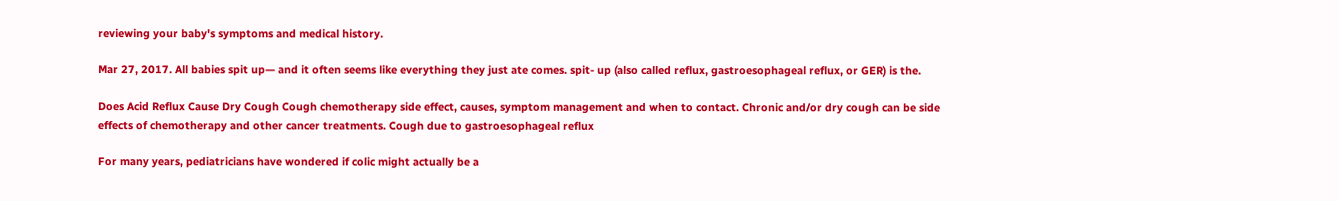reviewing your baby's symptoms and medical history.

Mar 27, 2017. All babies spit up— and it often seems like everything they just ate comes. spit- up (also called reflux, gastroesophageal reflux, or GER) is the.

Does Acid Reflux Cause Dry Cough Cough chemotherapy side effect, causes, symptom management and when to contact. Chronic and/or dry cough can be side effects of chemotherapy and other cancer treatments. Cough due to gastroesophageal reflux

For many years, pediatricians have wondered if colic might actually be a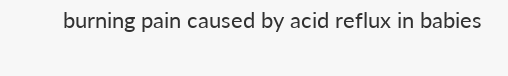burning pain caused by acid reflux in babies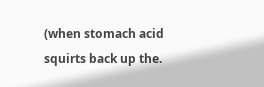(when stomach acid squirts back up the.